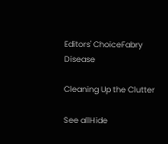Editors' ChoiceFabry Disease

Cleaning Up the Clutter

See allHide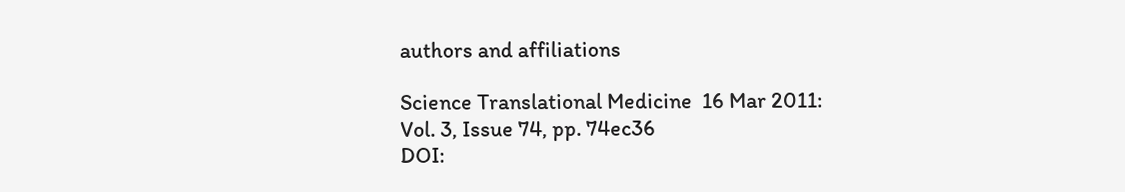authors and affiliations

Science Translational Medicine  16 Mar 2011:
Vol. 3, Issue 74, pp. 74ec36
DOI: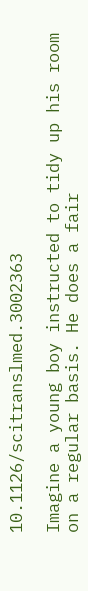10.1126/scitranslmed.3002363

Imagine a young boy instructed to tidy up his room on a regular basis. He does a fair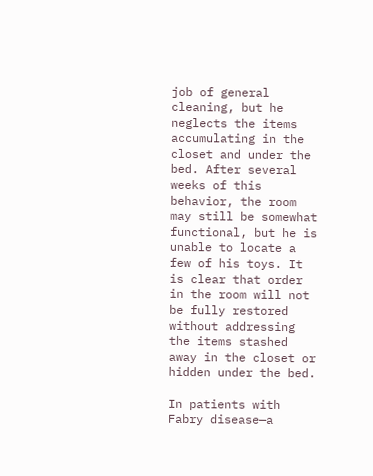job of general cleaning, but he neglects the items accumulating in the closet and under the bed. After several weeks of this behavior, the room may still be somewhat functional, but he is unable to locate a few of his toys. It is clear that order in the room will not be fully restored without addressing the items stashed away in the closet or hidden under the bed.

In patients with Fabry disease—a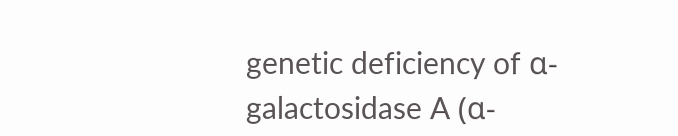genetic deficiency of α-galactosidase A (α-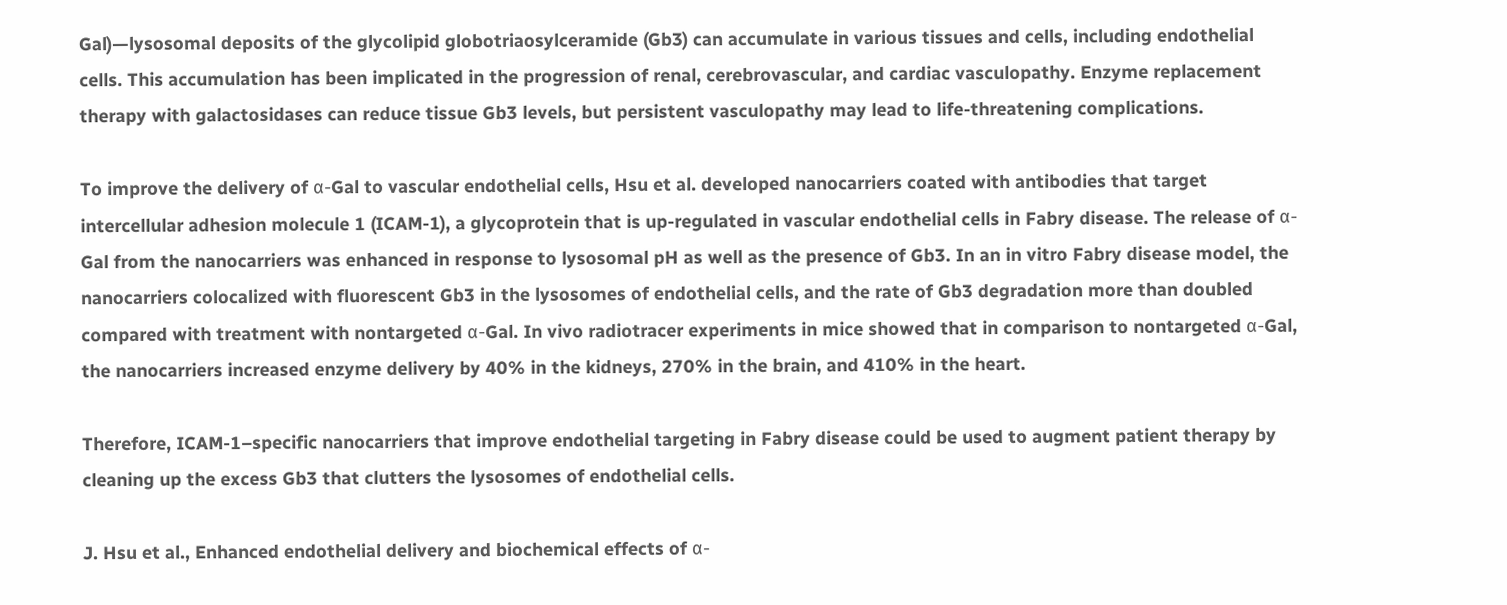Gal)—lysosomal deposits of the glycolipid globotriaosylceramide (Gb3) can accumulate in various tissues and cells, including endothelial cells. This accumulation has been implicated in the progression of renal, cerebrovascular, and cardiac vasculopathy. Enzyme replacement therapy with galactosidases can reduce tissue Gb3 levels, but persistent vasculopathy may lead to life-threatening complications.

To improve the delivery of α-Gal to vascular endothelial cells, Hsu et al. developed nanocarriers coated with antibodies that target intercellular adhesion molecule 1 (ICAM-1), a glycoprotein that is up-regulated in vascular endothelial cells in Fabry disease. The release of α-Gal from the nanocarriers was enhanced in response to lysosomal pH as well as the presence of Gb3. In an in vitro Fabry disease model, the nanocarriers colocalized with fluorescent Gb3 in the lysosomes of endothelial cells, and the rate of Gb3 degradation more than doubled compared with treatment with nontargeted α-Gal. In vivo radiotracer experiments in mice showed that in comparison to nontargeted α-Gal, the nanocarriers increased enzyme delivery by 40% in the kidneys, 270% in the brain, and 410% in the heart.

Therefore, ICAM-1–specific nanocarriers that improve endothelial targeting in Fabry disease could be used to augment patient therapy by cleaning up the excess Gb3 that clutters the lysosomes of endothelial cells.

J. Hsu et al., Enhanced endothelial delivery and biochemical effects of α-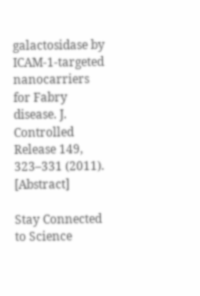galactosidase by ICAM-1-targeted nanocarriers for Fabry disease. J. Controlled Release 149, 323–331 (2011). [Abstract]

Stay Connected to Science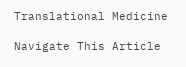Translational Medicine

Navigate This Article